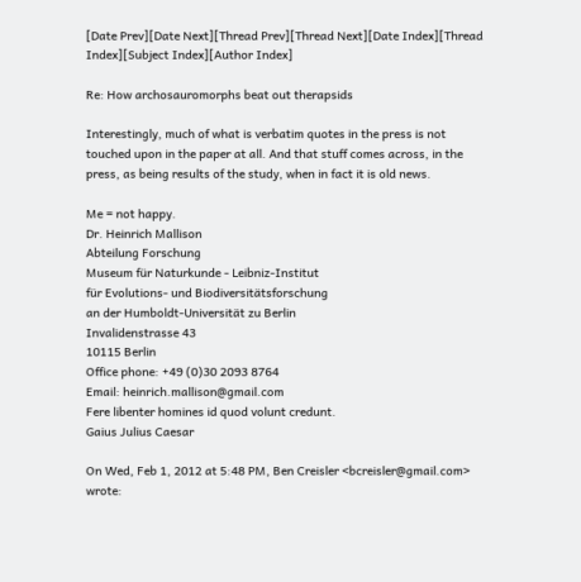[Date Prev][Date Next][Thread Prev][Thread Next][Date Index][Thread Index][Subject Index][Author Index]

Re: How archosauromorphs beat out therapsids

Interestingly, much of what is verbatim quotes in the press is not
touched upon in the paper at all. And that stuff comes across, in the
press, as being results of the study, when in fact it is old news.

Me = not happy.
Dr. Heinrich Mallison
Abteilung Forschung
Museum für Naturkunde - Leibniz-Institut
für Evolutions- und Biodiversitätsforschung
an der Humboldt-Universität zu Berlin
Invalidenstrasse 43
10115 Berlin
Office phone: +49 (0)30 2093 8764
Email: heinrich.mallison@gmail.com
Fere libenter homines id quod volunt credunt.
Gaius Julius Caesar

On Wed, Feb 1, 2012 at 5:48 PM, Ben Creisler <bcreisler@gmail.com> wrote: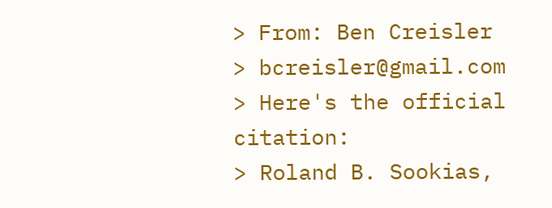> From: Ben Creisler
> bcreisler@gmail.com
> Here's the official citation:
> Roland B. Sookias,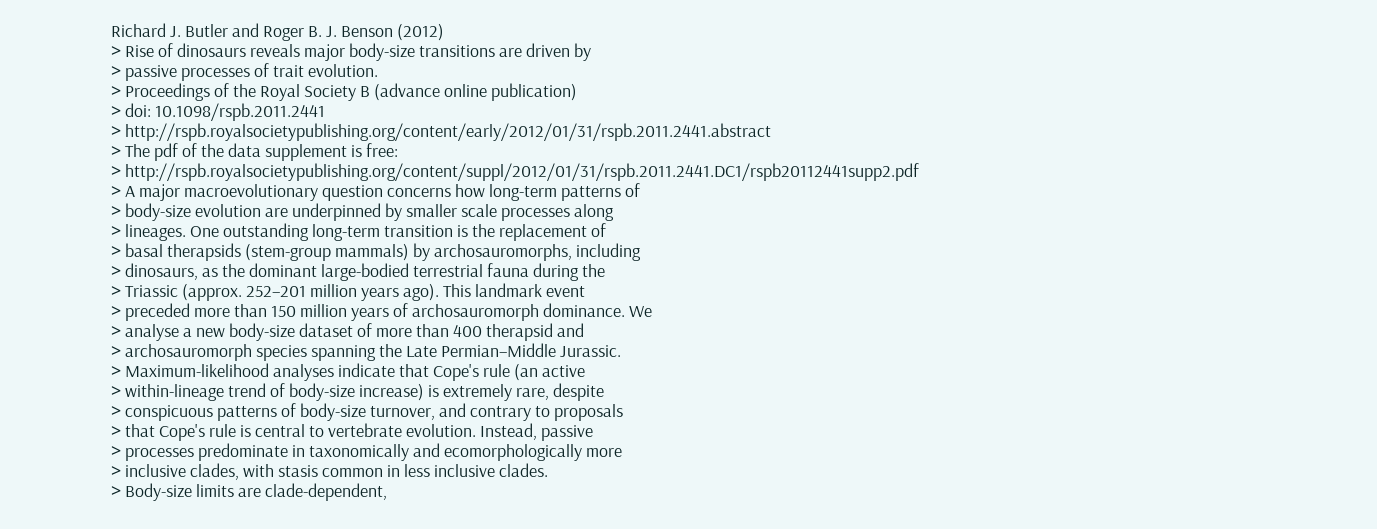Richard J. Butler and Roger B. J. Benson (2012)
> Rise of dinosaurs reveals major body-size transitions are driven by
> passive processes of trait evolution.
> Proceedings of the Royal Society B (advance online publication)
> doi: 10.1098/rspb.2011.2441
> http://rspb.royalsocietypublishing.org/content/early/2012/01/31/rspb.2011.2441.abstract
> The pdf of the data supplement is free:
> http://rspb.royalsocietypublishing.org/content/suppl/2012/01/31/rspb.2011.2441.DC1/rspb20112441supp2.pdf
> A major macroevolutionary question concerns how long-term patterns of
> body-size evolution are underpinned by smaller scale processes along
> lineages. One outstanding long-term transition is the replacement of
> basal therapsids (stem-group mammals) by archosauromorphs, including
> dinosaurs, as the dominant large-bodied terrestrial fauna during the
> Triassic (approx. 252–201 million years ago). This landmark event
> preceded more than 150 million years of archosauromorph dominance. We
> analyse a new body-size dataset of more than 400 therapsid and
> archosauromorph species spanning the Late Permian–Middle Jurassic.
> Maximum-likelihood analyses indicate that Cope's rule (an active
> within-lineage trend of body-size increase) is extremely rare, despite
> conspicuous patterns of body-size turnover, and contrary to proposals
> that Cope's rule is central to vertebrate evolution. Instead, passive
> processes predominate in taxonomically and ecomorphologically more
> inclusive clades, with stasis common in less inclusive clades.
> Body-size limits are clade-dependent,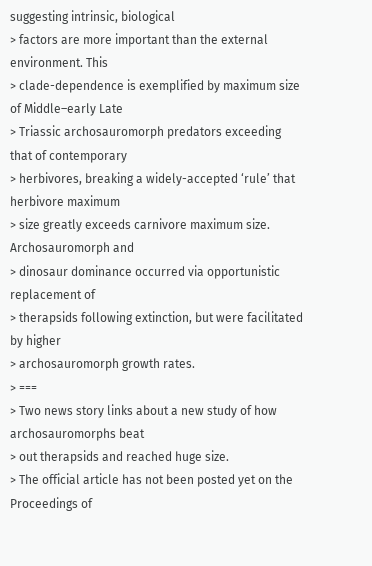suggesting intrinsic, biological
> factors are more important than the external environment. This
> clade-dependence is exemplified by maximum size of Middle–early Late
> Triassic archosauromorph predators exceeding that of contemporary
> herbivores, breaking a widely-accepted ‘rule’ that herbivore maximum
> size greatly exceeds carnivore maximum size. Archosauromorph and
> dinosaur dominance occurred via opportunistic replacement of
> therapsids following extinction, but were facilitated by higher
> archosauromorph growth rates.
> ===
> Two news story links about a new study of how archosauromorphs beat
> out therapsids and reached huge size.
> The official article has not been posted yet on the Proceedings of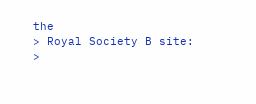the
> Royal Society B site:
>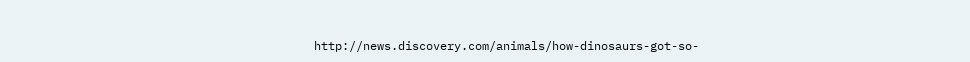http://news.discovery.com/animals/how-dinosaurs-got-so-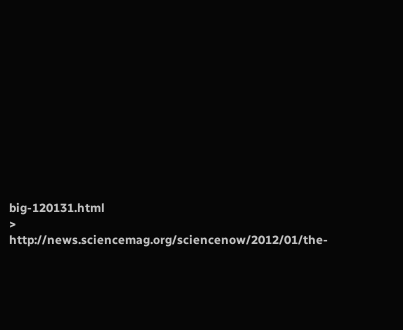big-120131.html
> http://news.sciencemag.org/sciencenow/2012/01/the-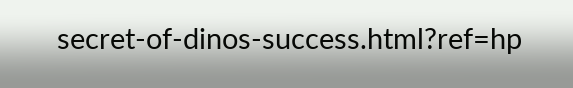secret-of-dinos-success.html?ref=hp